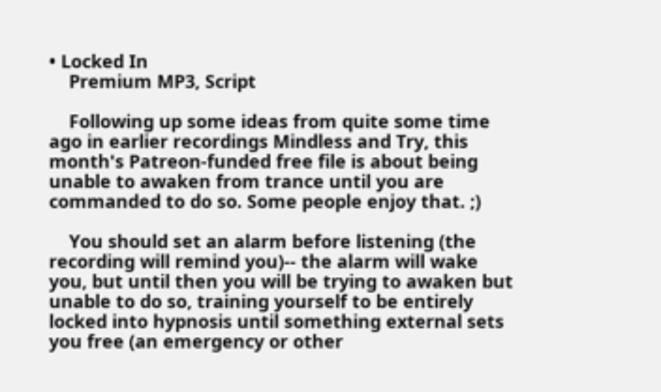• Locked In
    Premium MP3, Script

    Following up some ideas from quite some time ago in earlier recordings Mindless and Try, this month's Patreon-funded free file is about being unable to awaken from trance until you are commanded to do so. Some people enjoy that. ;)

    You should set an alarm before listening (the recording will remind you)-- the alarm will wake you, but until then you will be trying to awaken but unable to do so, training yourself to be entirely locked into hypnosis until something external sets you free (an emergency or other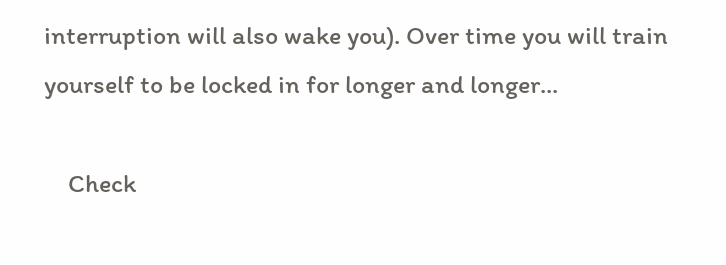interruption will also wake you). Over time you will train yourself to be locked in for longer and longer...

    Check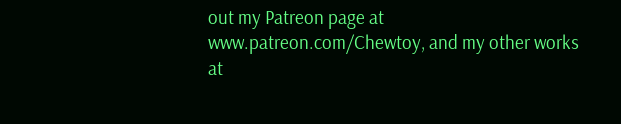out my Patreon page at www.patreon.com/Chewtoy, and my other works at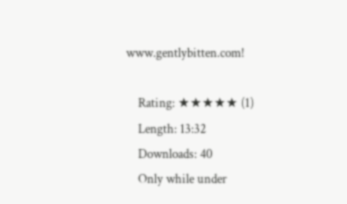www.gentlybitten.com!

    Rating: ★★★★★ (1)
    Length: 13:32
    Downloads: 40
    Only while under